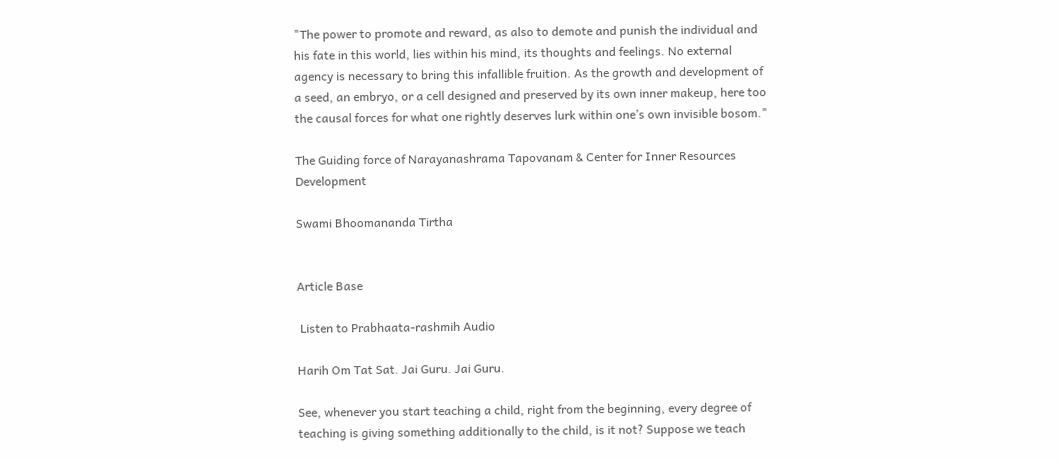"The power to promote and reward, as also to demote and punish the individual and his fate in this world, lies within his mind, its thoughts and feelings. No external agency is necessary to bring this infallible fruition. As the growth and development of a seed, an embryo, or a cell designed and preserved by its own inner makeup, here too the causal forces for what one rightly deserves lurk within one’s own invisible bosom."

The Guiding force of Narayanashrama Tapovanam & Center for Inner Resources Development

Swami Bhoomananda Tirtha


Article Base

 Listen to Prabhaata-rashmih Audio

Harih Om Tat Sat. Jai Guru. Jai Guru.

See, whenever you start teaching a child, right from the beginning, every degree of teaching is giving something additionally to the child, is it not? Suppose we teach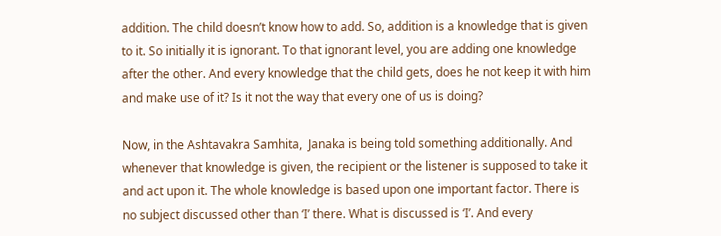addition. The child doesn’t know how to add. So, addition is a knowledge that is given to it. So initially it is ignorant. To that ignorant level, you are adding one knowledge after the other. And every knowledge that the child gets, does he not keep it with him and make use of it? Is it not the way that every one of us is doing?

Now, in the Ashtavakra Samhita,  Janaka is being told something additionally. And whenever that knowledge is given, the recipient or the listener is supposed to take it and act upon it. The whole knowledge is based upon one important factor. There is no subject discussed other than ‘I’ there. What is discussed is ‘I’. And every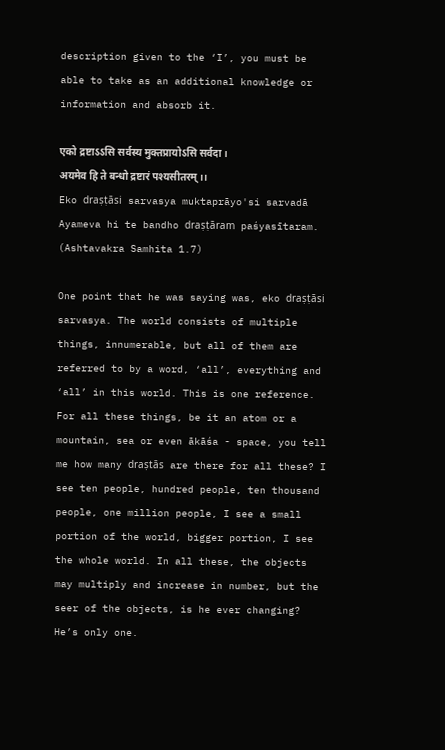description given to the ‘I’, you must be able to take as an additional knowledge or information and absorb it.

एको द्रष्टाऽऽसि सर्वस्य मुक्तप्रायोऽसि सर्वदा ।
अयमेव हि ते बन्धो द्रष्टारं पश्यसीतरम् ।।
Eko draṣṭāsi sarvasya muktaprāyo'si sarvadā
Ayameva hi te bandho draṣṭāram paśyasītaram.
(Ashtavakra Samhita 1.7)

One point that he was saying was, eko draṣṭāsi sarvasya. The world consists of multiple things, innumerable, but all of them are referred to by a word, ‘all’, everything and ‘all’ in this world. This is one reference. For all these things, be it an atom or a mountain, sea or even ākāśa - space, you tell me how many draṣtās are there for all these? I see ten people, hundred people, ten thousand people, one million people, I see a small portion of the world, bigger portion, I see the whole world. In all these, the objects may multiply and increase in number, but the seer of the objects, is he ever changing? He’s only one.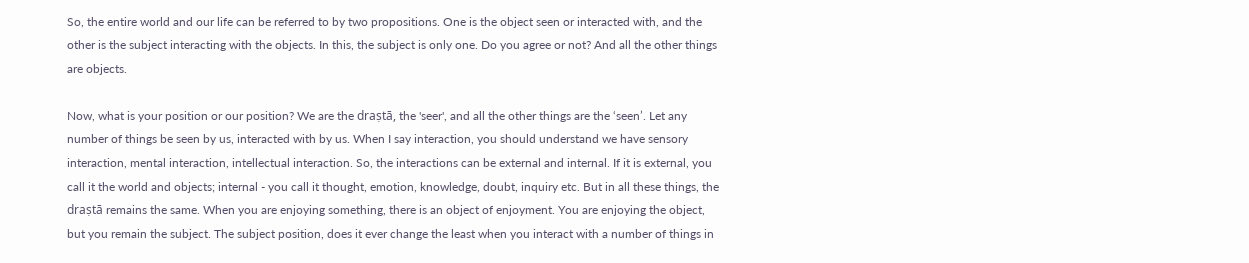So, the entire world and our life can be referred to by two propositions. One is the object seen or interacted with, and the other is the subject interacting with the objects. In this, the subject is only one. Do you agree or not? And all the other things are objects.

Now, what is your position or our position? We are the draṣtā, the 'seer', and all the other things are the ‘seen’. Let any number of things be seen by us, interacted with by us. When I say interaction, you should understand we have sensory interaction, mental interaction, intellectual interaction. So, the interactions can be external and internal. If it is external, you call it the world and objects; internal - you call it thought, emotion, knowledge, doubt, inquiry etc. But in all these things, the draṣtā remains the same. When you are enjoying something, there is an object of enjoyment. You are enjoying the object, but you remain the subject. The subject position, does it ever change the least when you interact with a number of things in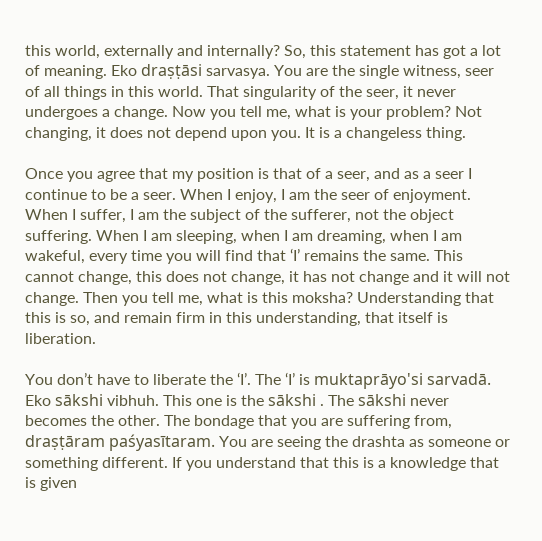this world, externally and internally? So, this statement has got a lot of meaning. Eko draṣṭāsi sarvasya. You are the single witness, seer of all things in this world. That singularity of the seer, it never undergoes a change. Now you tell me, what is your problem? Not changing, it does not depend upon you. It is a changeless thing.

Once you agree that my position is that of a seer, and as a seer I continue to be a seer. When I enjoy, I am the seer of enjoyment. When I suffer, I am the subject of the sufferer, not the object suffering. When I am sleeping, when I am dreaming, when I am wakeful, every time you will find that ‘I’ remains the same. This cannot change, this does not change, it has not change and it will not change. Then you tell me, what is this moksha? Understanding that this is so, and remain firm in this understanding, that itself is liberation.

You don’t have to liberate the ‘I’. The ‘I’ is muktaprāyo'si sarvadā. Eko sākshi vibhuh. This one is the sākshi . The sākshi never becomes the other. The bondage that you are suffering from, draṣṭāram paśyasītaram. You are seeing the drashta as someone or something different. If you understand that this is a knowledge that is given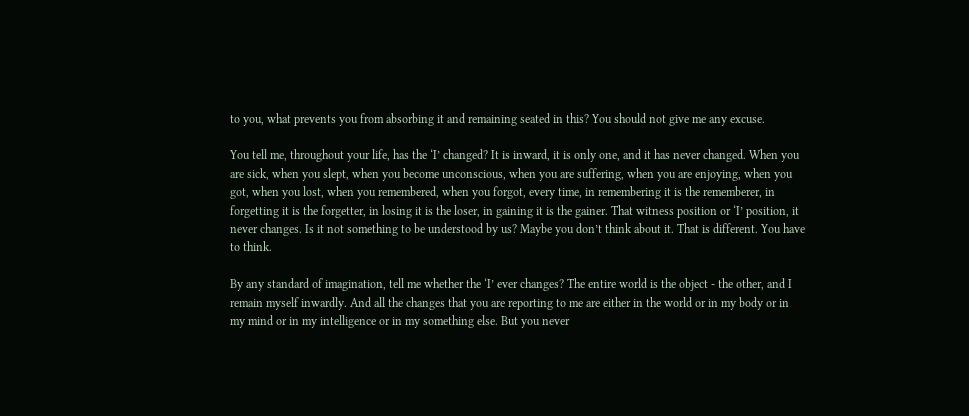to you, what prevents you from absorbing it and remaining seated in this? You should not give me any excuse.

You tell me, throughout your life, has the ‘I’ changed? It is inward, it is only one, and it has never changed. When you are sick, when you slept, when you become unconscious, when you are suffering, when you are enjoying, when you got, when you lost, when you remembered, when you forgot, every time, in remembering it is the rememberer, in forgetting it is the forgetter, in losing it is the loser, in gaining it is the gainer. That witness position or ‘I’ position, it never changes. Is it not something to be understood by us? Maybe you don’t think about it. That is different. You have to think.

By any standard of imagination, tell me whether the ‘I’ ever changes? The entire world is the object - the other, and I remain myself inwardly. And all the changes that you are reporting to me are either in the world or in my body or in my mind or in my intelligence or in my something else. But you never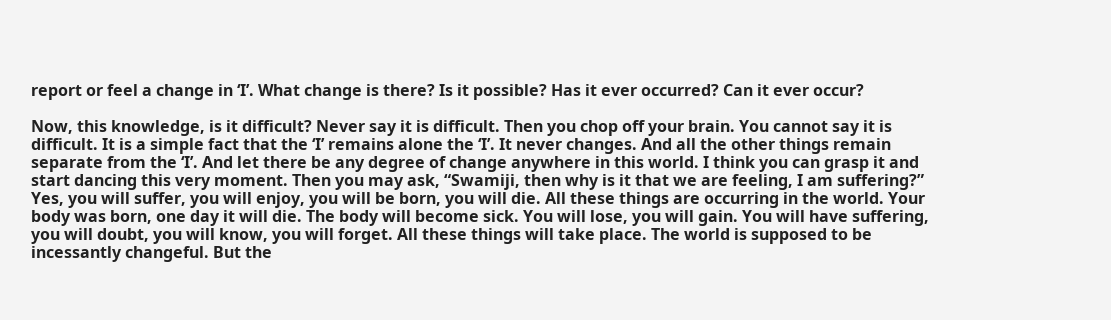report or feel a change in ‘I’. What change is there? Is it possible? Has it ever occurred? Can it ever occur?

Now, this knowledge, is it difficult? Never say it is difficult. Then you chop off your brain. You cannot say it is difficult. It is a simple fact that the ‘I’ remains alone the ‘I’. It never changes. And all the other things remain separate from the ‘I’. And let there be any degree of change anywhere in this world. I think you can grasp it and start dancing this very moment. Then you may ask, “Swamiji, then why is it that we are feeling, I am suffering?” Yes, you will suffer, you will enjoy, you will be born, you will die. All these things are occurring in the world. Your body was born, one day it will die. The body will become sick. You will lose, you will gain. You will have suffering, you will doubt, you will know, you will forget. All these things will take place. The world is supposed to be incessantly changeful. But the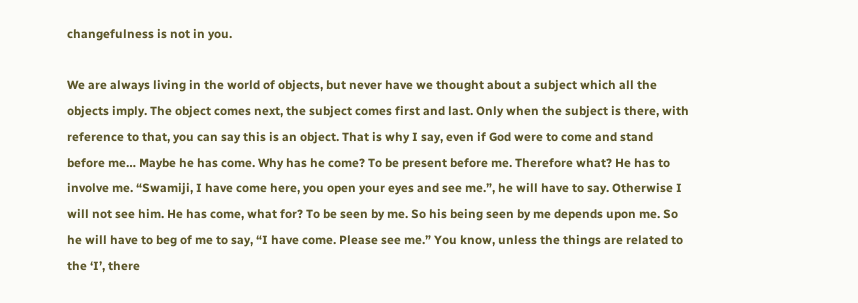changefulness is not in you.

We are always living in the world of objects, but never have we thought about a subject which all the objects imply. The object comes next, the subject comes first and last. Only when the subject is there, with reference to that, you can say this is an object. That is why I say, even if God were to come and stand before me… Maybe he has come. Why has he come? To be present before me. Therefore what? He has to involve me. “Swamiji, I have come here, you open your eyes and see me.”, he will have to say. Otherwise I will not see him. He has come, what for? To be seen by me. So his being seen by me depends upon me. So he will have to beg of me to say, “I have come. Please see me.” You know, unless the things are related to the ‘I’, there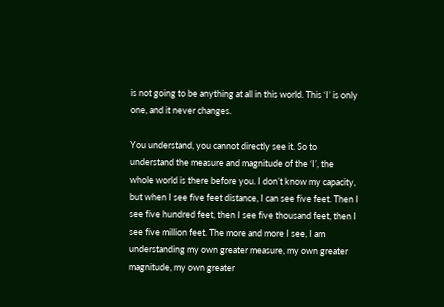is not going to be anything at all in this world. This ‘I’ is only one, and it never changes.

You understand, you cannot directly see it. So to understand the measure and magnitude of the ‘I’, the whole world is there before you. I don’t know my capacity, but when I see five feet distance, I can see five feet. Then I see five hundred feet, then I see five thousand feet, then I see five million feet. The more and more I see, I am understanding my own greater measure, my own greater magnitude, my own greater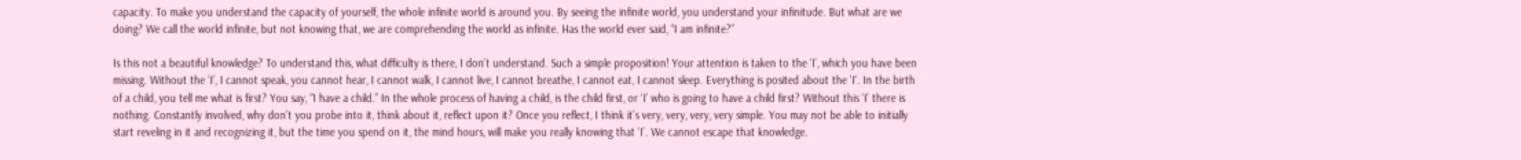capacity. To make you understand the capacity of yourself, the whole infinite world is around you. By seeing the infinite world, you understand your infinitude. But what are we doing? We call the world infinite, but not knowing that, we are comprehending the world as infinite. Has the world ever said, “I am infinite?”

Is this not a beautiful knowledge? To understand this, what difficulty is there, I don’t understand. Such a simple proposition! Your attention is taken to the ‘I’, which you have been missing. Without the ‘I’, I cannot speak, you cannot hear, I cannot walk, I cannot live, I cannot breathe, I cannot eat, I cannot sleep. Everything is posited about the 'I'. In the birth of a child, you tell me what is first? You say, “I have a child.” In the whole process of having a child, is the child first, or ‘I’ who is going to have a child first? Without this ‘I’ there is nothing. Constantly involved, why don’t you probe into it, think about it, reflect upon it? Once you reflect, I think it’s very, very, very, very simple. You may not be able to initially start reveling in it and recognizing it, but the time you spend on it, the mind hours, will make you really knowing that ‘I’. We cannot escape that knowledge.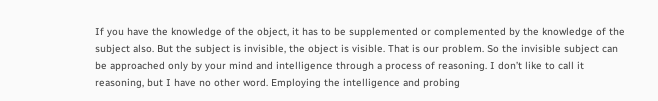If you have the knowledge of the object, it has to be supplemented or complemented by the knowledge of the subject also. But the subject is invisible, the object is visible. That is our problem. So the invisible subject can be approached only by your mind and intelligence through a process of reasoning. I don’t like to call it reasoning, but I have no other word. Employing the intelligence and probing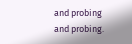and probing and probing.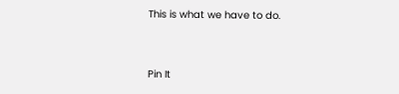This is what we have to do.


Pin It